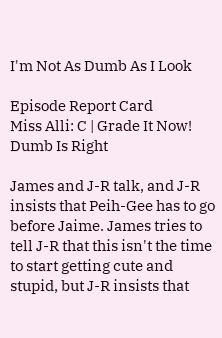I'm Not As Dumb As I Look

Episode Report Card
Miss Alli: C | Grade It Now!
Dumb Is Right

James and J-R talk, and J-R insists that Peih-Gee has to go before Jaime. James tries to tell J-R that this isn't the time to start getting cute and stupid, but J-R insists that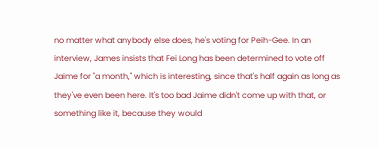no matter what anybody else does, he's voting for Peih-Gee. In an interview, James insists that Fei Long has been determined to vote off Jaime for "a month," which is interesting, since that's half again as long as they've even been here. It's too bad Jaime didn't come up with that, or something like it, because they would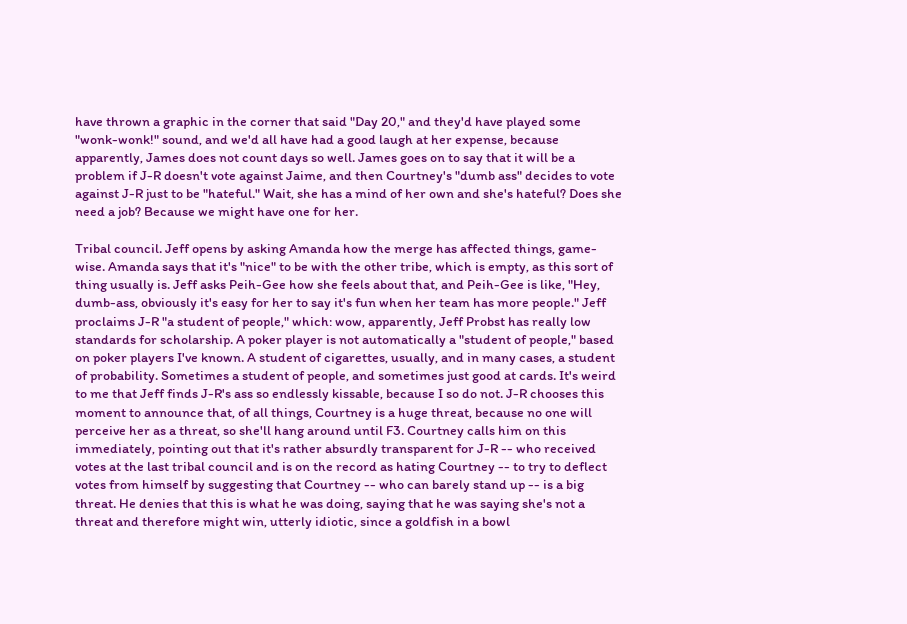have thrown a graphic in the corner that said "Day 20," and they'd have played some "wonk-wonk!" sound, and we'd all have had a good laugh at her expense, because apparently, James does not count days so well. James goes on to say that it will be a problem if J-R doesn't vote against Jaime, and then Courtney's "dumb ass" decides to vote against J-R just to be "hateful." Wait, she has a mind of her own and she's hateful? Does she need a job? Because we might have one for her.

Tribal council. Jeff opens by asking Amanda how the merge has affected things, game-wise. Amanda says that it's "nice" to be with the other tribe, which is empty, as this sort of thing usually is. Jeff asks Peih-Gee how she feels about that, and Peih-Gee is like, "Hey, dumb-ass, obviously it's easy for her to say it's fun when her team has more people." Jeff proclaims J-R "a student of people," which: wow, apparently, Jeff Probst has really low standards for scholarship. A poker player is not automatically a "student of people," based on poker players I've known. A student of cigarettes, usually, and in many cases, a student of probability. Sometimes a student of people, and sometimes just good at cards. It's weird to me that Jeff finds J-R's ass so endlessly kissable, because I so do not. J-R chooses this moment to announce that, of all things, Courtney is a huge threat, because no one will perceive her as a threat, so she'll hang around until F3. Courtney calls him on this immediately, pointing out that it's rather absurdly transparent for J-R -- who received votes at the last tribal council and is on the record as hating Courtney -- to try to deflect votes from himself by suggesting that Courtney -- who can barely stand up -- is a big threat. He denies that this is what he was doing, saying that he was saying she's not a threat and therefore might win, utterly idiotic, since a goldfish in a bowl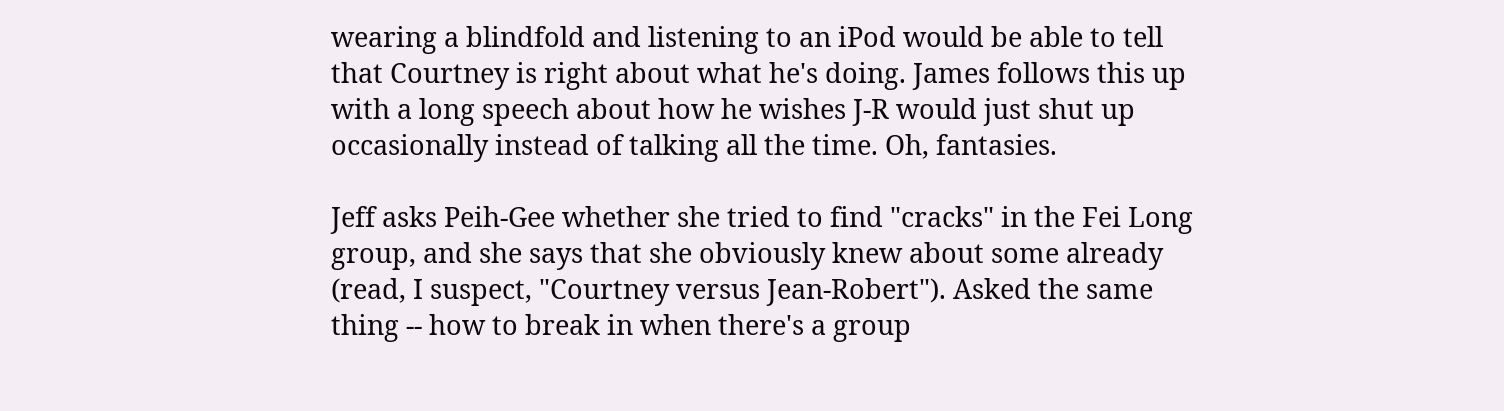wearing a blindfold and listening to an iPod would be able to tell that Courtney is right about what he's doing. James follows this up with a long speech about how he wishes J-R would just shut up occasionally instead of talking all the time. Oh, fantasies.

Jeff asks Peih-Gee whether she tried to find "cracks" in the Fei Long group, and she says that she obviously knew about some already (read, I suspect, "Courtney versus Jean-Robert"). Asked the same thing -- how to break in when there's a group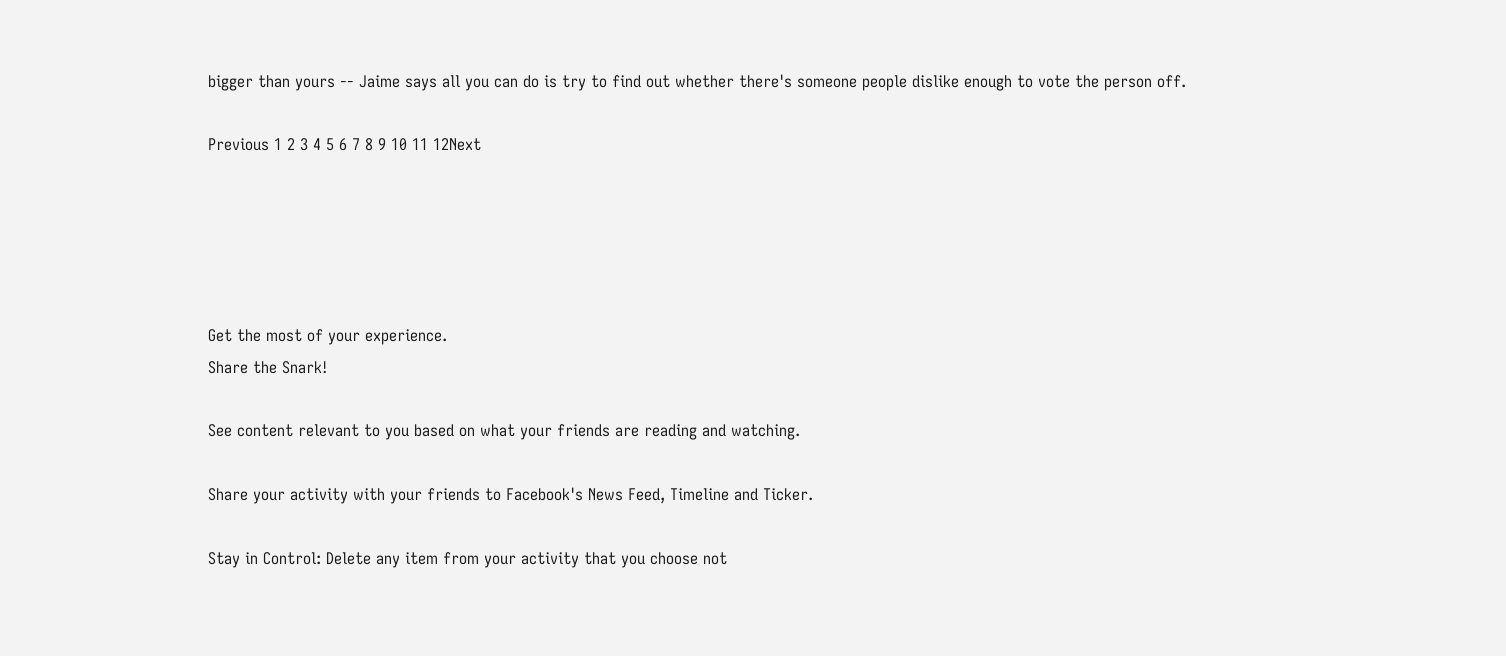bigger than yours -- Jaime says all you can do is try to find out whether there's someone people dislike enough to vote the person off.

Previous 1 2 3 4 5 6 7 8 9 10 11 12Next





Get the most of your experience.
Share the Snark!

See content relevant to you based on what your friends are reading and watching.

Share your activity with your friends to Facebook's News Feed, Timeline and Ticker.

Stay in Control: Delete any item from your activity that you choose not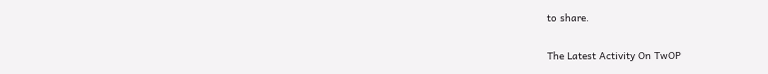to share.

The Latest Activity On TwOP